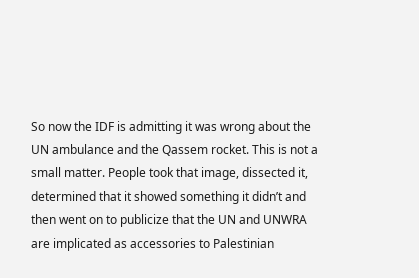So now the IDF is admitting it was wrong about the UN ambulance and the Qassem rocket. This is not a small matter. People took that image, dissected it, determined that it showed something it didn’t and then went on to publicize that the UN and UNWRA are implicated as accessories to Palestinian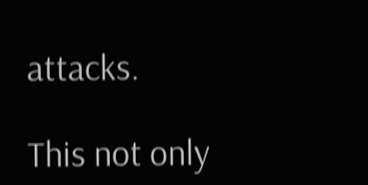attacks.

This not only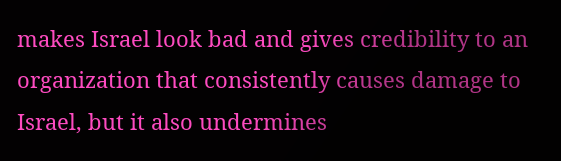makes Israel look bad and gives credibility to an organization that consistently causes damage to Israel, but it also undermines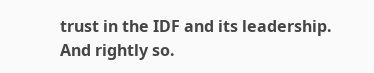trust in the IDF and its leadership. And rightly so.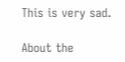This is very sad.

About the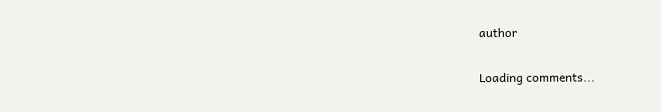author


Loading comments...